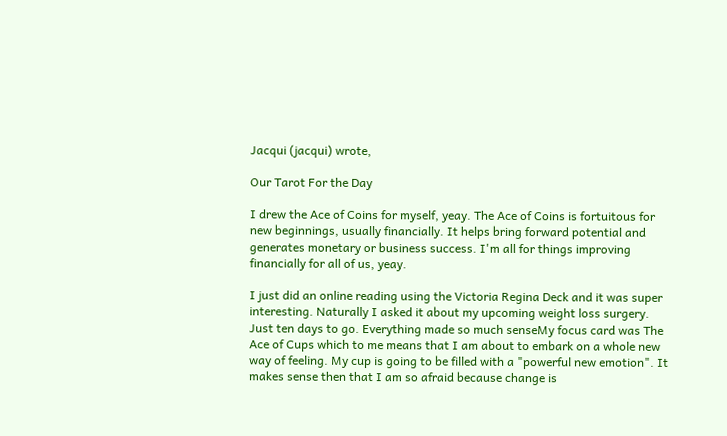Jacqui (jacqui) wrote,

Our Tarot For the Day

I drew the Ace of Coins for myself, yeay. The Ace of Coins is fortuitous for new beginnings, usually financially. It helps bring forward potential and generates monetary or business success. I'm all for things improving financially for all of us, yeay.

I just did an online reading using the Victoria Regina Deck and it was super interesting. Naturally I asked it about my upcoming weight loss surgery. Just ten days to go. Everything made so much senseMy focus card was The Ace of Cups which to me means that I am about to embark on a whole new way of feeling. My cup is going to be filled with a "powerful new emotion". It makes sense then that I am so afraid because change is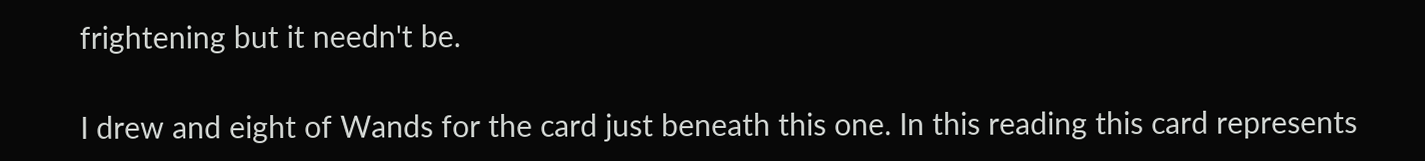frightening but it needn't be.

I drew and eight of Wands for the card just beneath this one. In this reading this card represents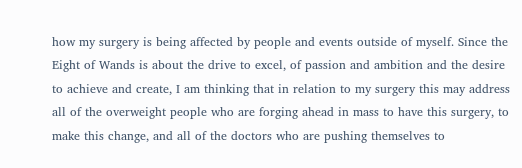how my surgery is being affected by people and events outside of myself. Since the Eight of Wands is about the drive to excel, of passion and ambition and the desire to achieve and create, I am thinking that in relation to my surgery this may address all of the overweight people who are forging ahead in mass to have this surgery, to make this change, and all of the doctors who are pushing themselves to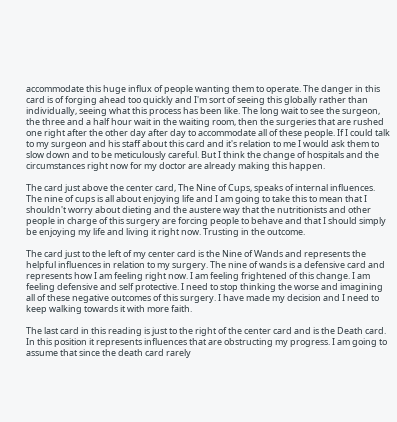accommodate this huge influx of people wanting them to operate. The danger in this card is of forging ahead too quickly and I'm sort of seeing this globally rather than individually, seeing what this process has been like. The long wait to see the surgeon, the three and a half hour wait in the waiting room, then the surgeries that are rushed one right after the other day after day to accommodate all of these people. If I could talk to my surgeon and his staff about this card and it's relation to me I would ask them to slow down and to be meticulously careful. But I think the change of hospitals and the circumstances right now for my doctor are already making this happen.

The card just above the center card, The Nine of Cups, speaks of internal influences. The nine of cups is all about enjoying life and I am going to take this to mean that I shouldn't worry about dieting and the austere way that the nutritionists and other people in charge of this surgery are forcing people to behave and that I should simply be enjoying my life and living it right now. Trusting in the outcome.

The card just to the left of my center card is the Nine of Wands and represents the helpful influences in relation to my surgery. The nine of wands is a defensive card and represents how I am feeling right now. I am feeling frightened of this change. I am feeling defensive and self protective. I need to stop thinking the worse and imagining all of these negative outcomes of this surgery. I have made my decision and I need to keep walking towards it with more faith.

The last card in this reading is just to the right of the center card and is the Death card. In this position it represents influences that are obstructing my progress. I am going to assume that since the death card rarely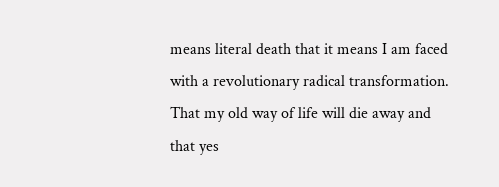means literal death that it means I am faced with a revolutionary radical transformation. That my old way of life will die away and that yes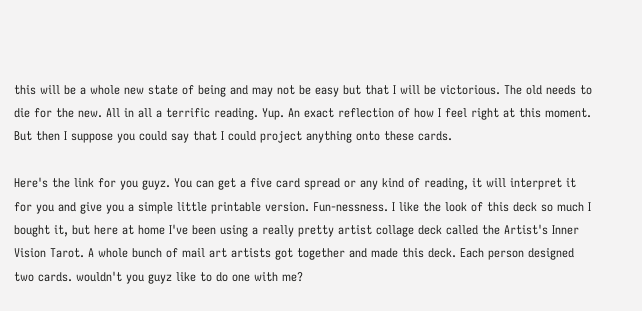this will be a whole new state of being and may not be easy but that I will be victorious. The old needs to die for the new. All in all a terrific reading. Yup. An exact reflection of how I feel right at this moment. But then I suppose you could say that I could project anything onto these cards.

Here's the link for you guyz. You can get a five card spread or any kind of reading, it will interpret it for you and give you a simple little printable version. Fun-nessness. I like the look of this deck so much I bought it, but here at home I've been using a really pretty artist collage deck called the Artist's Inner Vision Tarot. A whole bunch of mail art artists got together and made this deck. Each person designed two cards. wouldn't you guyz like to do one with me?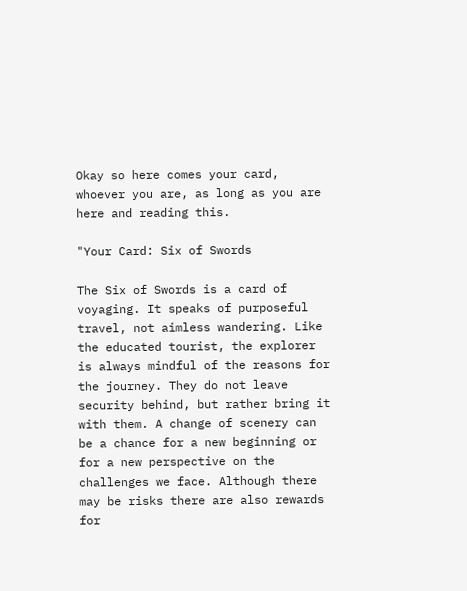Okay so here comes your card, whoever you are, as long as you are here and reading this.

"Your Card: Six of Swords

The Six of Swords is a card of voyaging. It speaks of purposeful travel, not aimless wandering. Like the educated tourist, the explorer is always mindful of the reasons for the journey. They do not leave security behind, but rather bring it with them. A change of scenery can be a chance for a new beginning or for a new perspective on the challenges we face. Although there may be risks there are also rewards for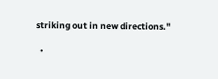striking out in new directions."

  •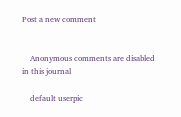Post a new comment


    Anonymous comments are disabled in this journal

    default userpic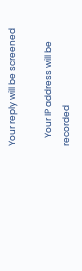Your reply will be screened

    Your IP address will be recorded